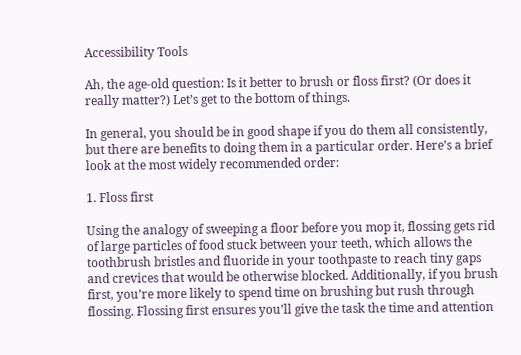Accessibility Tools

Ah, the age-old question: Is it better to brush or floss first? (Or does it really matter?) Let’s get to the bottom of things.

In general, you should be in good shape if you do them all consistently, but there are benefits to doing them in a particular order. Here’s a brief look at the most widely recommended order:

1. Floss first

Using the analogy of sweeping a floor before you mop it, flossing gets rid of large particles of food stuck between your teeth, which allows the toothbrush bristles and fluoride in your toothpaste to reach tiny gaps and crevices that would be otherwise blocked. Additionally, if you brush first, you’re more likely to spend time on brushing but rush through flossing. Flossing first ensures you’ll give the task the time and attention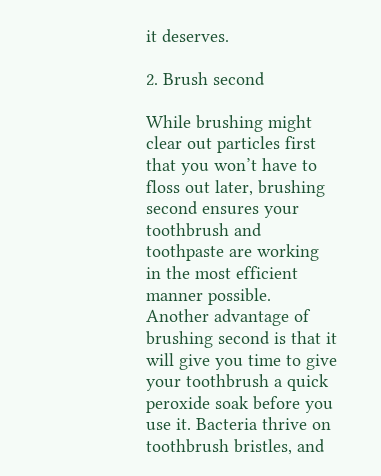it deserves.

2. Brush second

While brushing might clear out particles first that you won’t have to floss out later, brushing second ensures your toothbrush and toothpaste are working in the most efficient manner possible. Another advantage of brushing second is that it will give you time to give your toothbrush a quick peroxide soak before you use it. Bacteria thrive on toothbrush bristles, and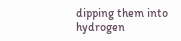dipping them into hydrogen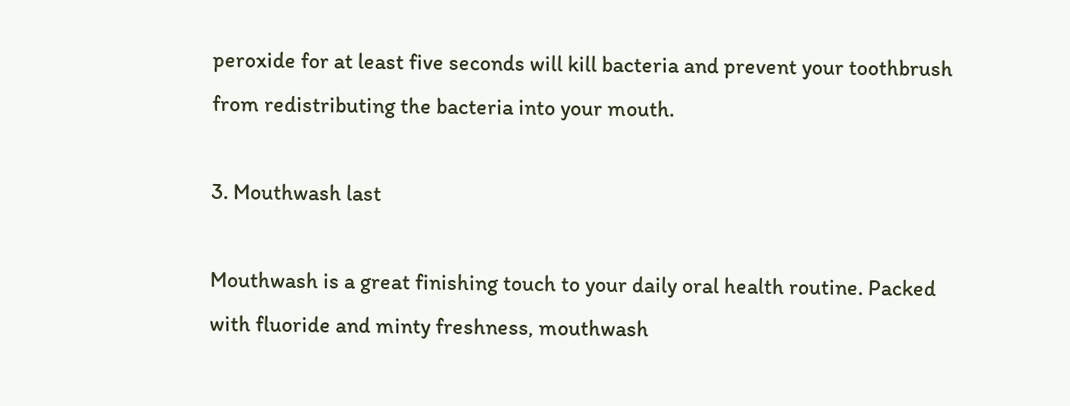peroxide for at least five seconds will kill bacteria and prevent your toothbrush from redistributing the bacteria into your mouth.

3. Mouthwash last

Mouthwash is a great finishing touch to your daily oral health routine. Packed with fluoride and minty freshness, mouthwash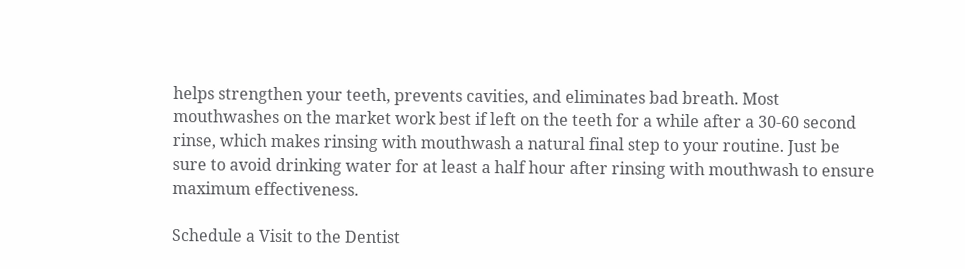helps strengthen your teeth, prevents cavities, and eliminates bad breath. Most mouthwashes on the market work best if left on the teeth for a while after a 30-60 second rinse, which makes rinsing with mouthwash a natural final step to your routine. Just be sure to avoid drinking water for at least a half hour after rinsing with mouthwash to ensure maximum effectiveness.

Schedule a Visit to the Dentist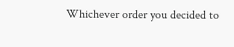Whichever order you decided to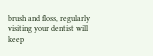brush and floss, regularly visiting your dentist will keep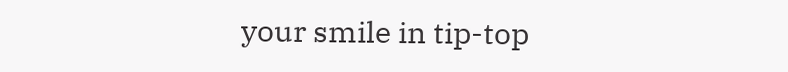your smile in tip-top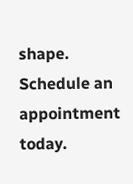shape. Schedule an appointment today.